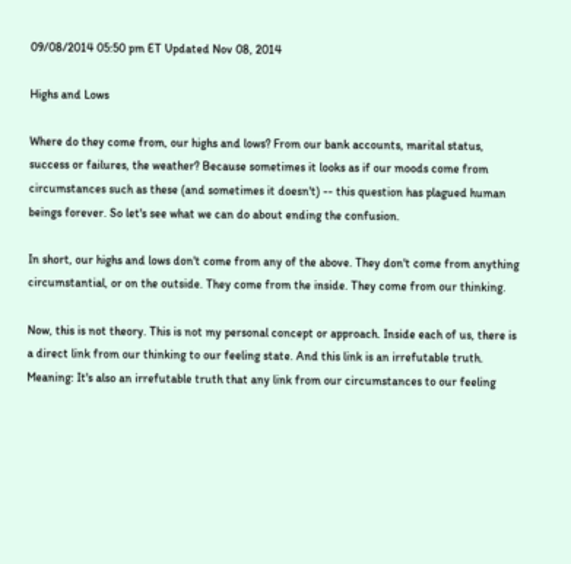09/08/2014 05:50 pm ET Updated Nov 08, 2014

Highs and Lows

Where do they come from, our highs and lows? From our bank accounts, marital status, success or failures, the weather? Because sometimes it looks as if our moods come from circumstances such as these (and sometimes it doesn't) -- this question has plagued human beings forever. So let's see what we can do about ending the confusion.

In short, our highs and lows don't come from any of the above. They don't come from anything circumstantial, or on the outside. They come from the inside. They come from our thinking.

Now, this is not theory. This is not my personal concept or approach. Inside each of us, there is a direct link from our thinking to our feeling state. And this link is an irrefutable truth. Meaning: It's also an irrefutable truth that any link from our circumstances to our feeling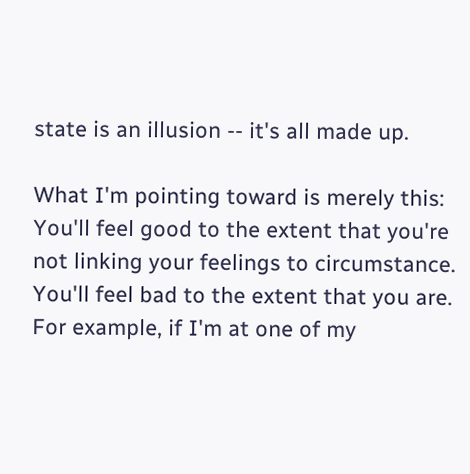state is an illusion -- it's all made up.

What I'm pointing toward is merely this: You'll feel good to the extent that you're not linking your feelings to circumstance. You'll feel bad to the extent that you are. For example, if I'm at one of my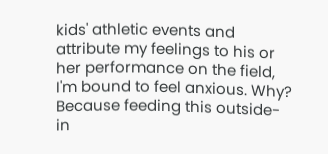kids' athletic events and attribute my feelings to his or her performance on the field, I'm bound to feel anxious. Why? Because feeding this outside-in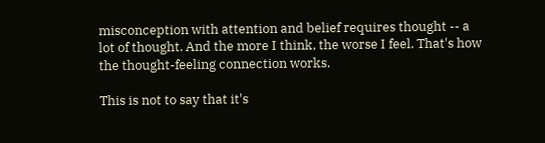misconception with attention and belief requires thought -- a lot of thought. And the more I think, the worse I feel. That's how the thought-feeling connection works.

This is not to say that it's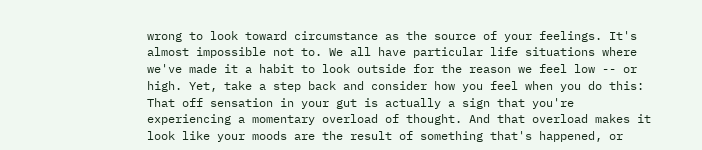wrong to look toward circumstance as the source of your feelings. It's almost impossible not to. We all have particular life situations where we've made it a habit to look outside for the reason we feel low -- or high. Yet, take a step back and consider how you feel when you do this: That off sensation in your gut is actually a sign that you're experiencing a momentary overload of thought. And that overload makes it look like your moods are the result of something that's happened, or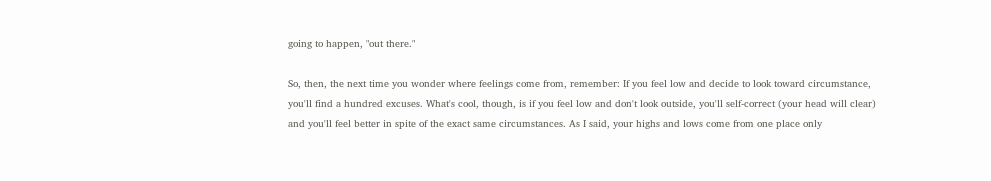going to happen, "out there."

So, then, the next time you wonder where feelings come from, remember: If you feel low and decide to look toward circumstance, you'll find a hundred excuses. What's cool, though, is if you feel low and don't look outside, you'll self-correct (your head will clear) and you'll feel better in spite of the exact same circumstances. As I said, your highs and lows come from one place only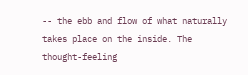-- the ebb and flow of what naturally takes place on the inside. The thought-feeling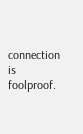connection is foolproof.